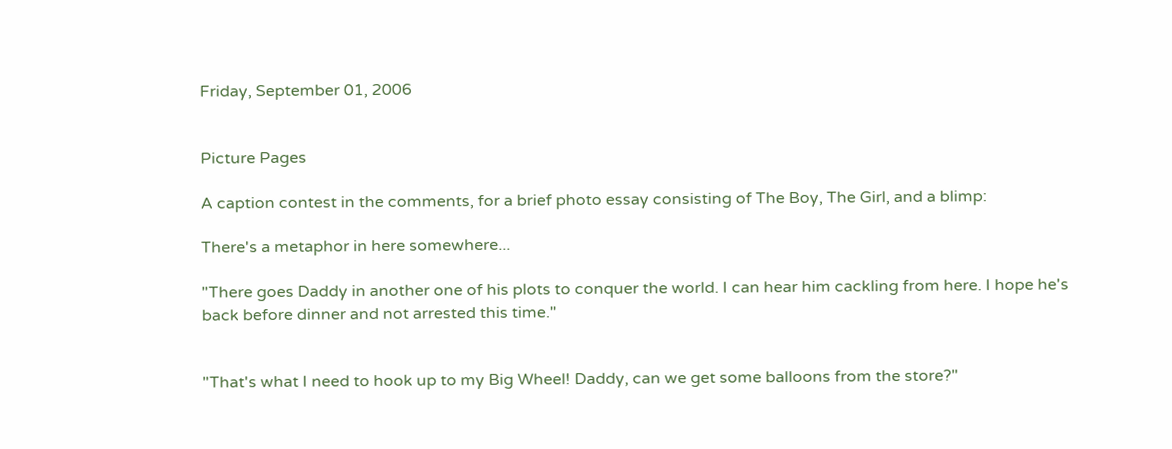Friday, September 01, 2006


Picture Pages

A caption contest in the comments, for a brief photo essay consisting of The Boy, The Girl, and a blimp:

There's a metaphor in here somewhere...

"There goes Daddy in another one of his plots to conquer the world. I can hear him cackling from here. I hope he's back before dinner and not arrested this time."


"That's what I need to hook up to my Big Wheel! Daddy, can we get some balloons from the store?"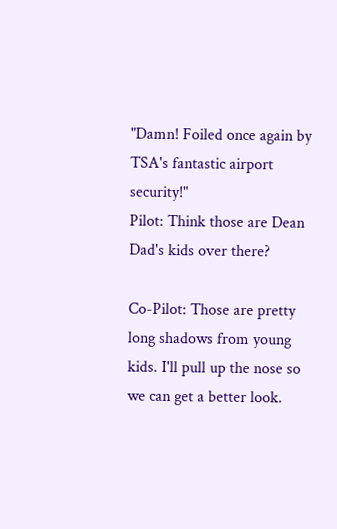"Damn! Foiled once again by TSA's fantastic airport security!"
Pilot: Think those are Dean Dad's kids over there?

Co-Pilot: Those are pretty long shadows from young kids. I'll pull up the nose so we can get a better look.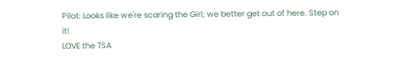Pilot: Looks like we're scaring the Girl; we better get out of here. Step on it!
LOVE the TSA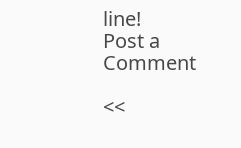line!
Post a Comment

<<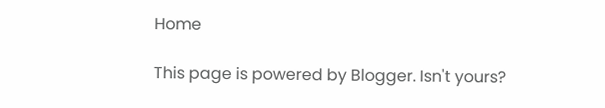Home

This page is powered by Blogger. Isn't yours?